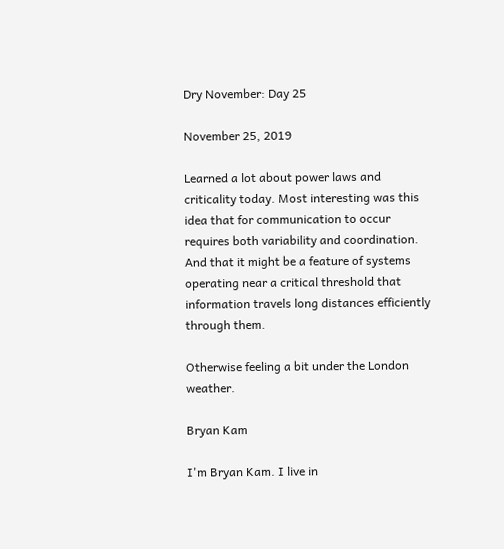Dry November: Day 25

November 25, 2019

Learned a lot about power laws and criticality today. Most interesting was this idea that for communication to occur requires both variability and coordination. And that it might be a feature of systems operating near a critical threshold that information travels long distances efficiently through them.

Otherwise feeling a bit under the London weather.

Bryan Kam

I'm Bryan Kam. I live in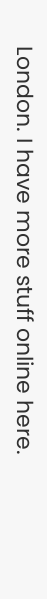London. I have more stuff online here.